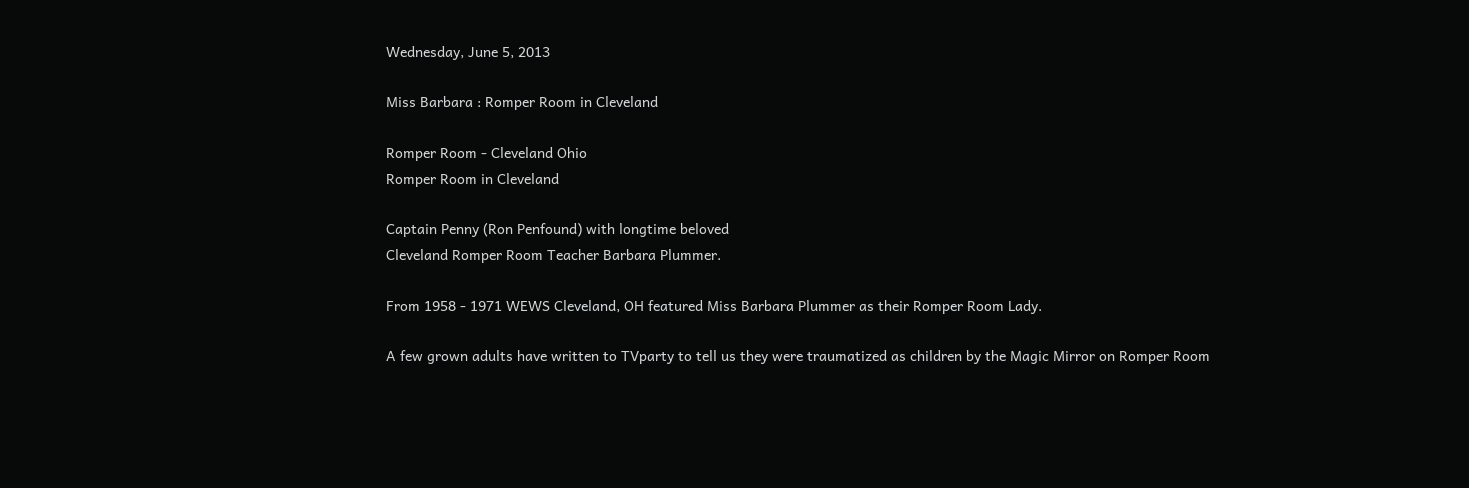Wednesday, June 5, 2013

Miss Barbara : Romper Room in Cleveland

Romper Room - Cleveland Ohio
Romper Room in Cleveland

Captain Penny (Ron Penfound) with longtime beloved
Cleveland Romper Room Teacher Barbara Plummer.

From 1958 - 1971 WEWS Cleveland, OH featured Miss Barbara Plummer as their Romper Room Lady.

A few grown adults have written to TVparty to tell us they were traumatized as children by the Magic Mirror on Romper Room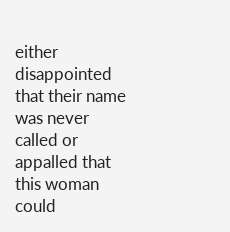either disappointed that their name was never called or appalled that this woman could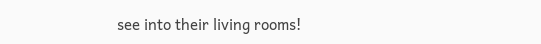see into their living rooms!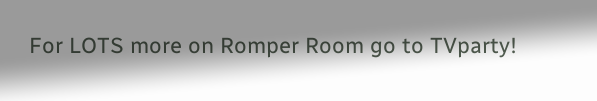For LOTS more on Romper Room go to TVparty!